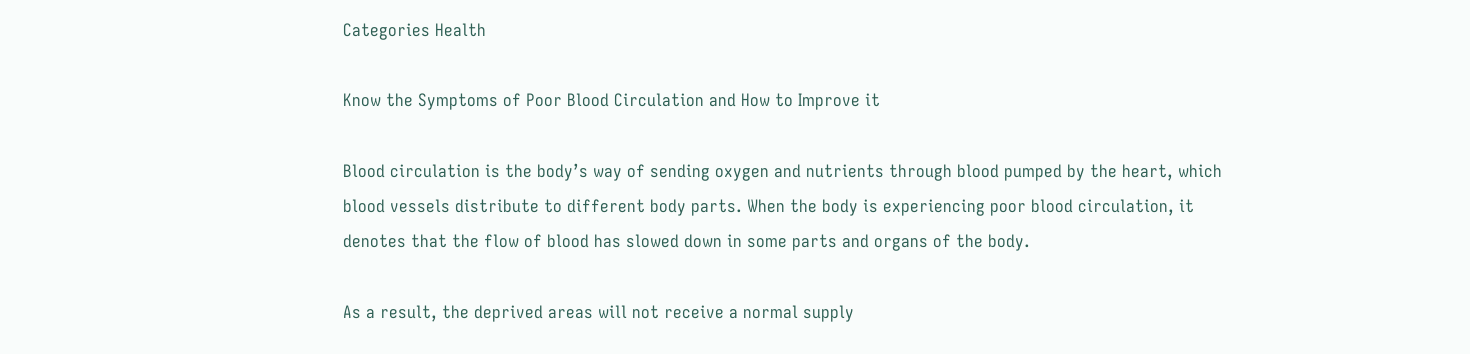Categories Health

Know the Symptoms of Poor Blood Circulation and How to Improve it

Blood circulation is the body’s way of sending oxygen and nutrients through blood pumped by the heart, which blood vessels distribute to different body parts. When the body is experiencing poor blood circulation, it denotes that the flow of blood has slowed down in some parts and organs of the body.

As a result, the deprived areas will not receive a normal supply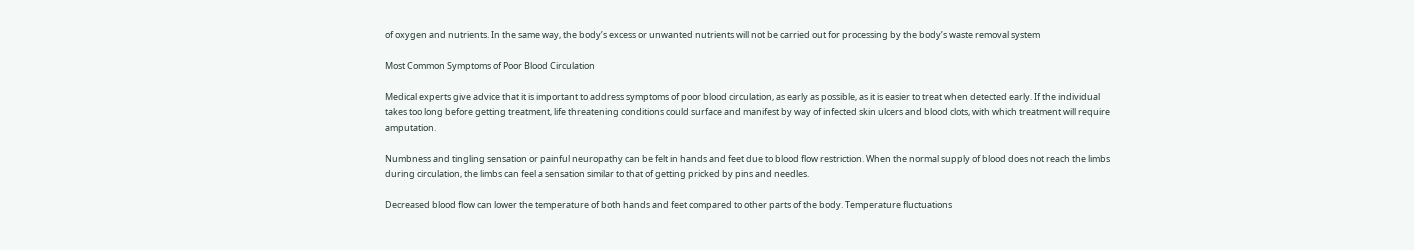of oxygen and nutrients. In the same way, the body’s excess or unwanted nutrients will not be carried out for processing by the body’s waste removal system

Most Common Symptoms of Poor Blood Circulation

Medical experts give advice that it is important to address symptoms of poor blood circulation, as early as possible, as it is easier to treat when detected early. If the individual takes too long before getting treatment, life threatening conditions could surface and manifest by way of infected skin ulcers and blood clots, with which treatment will require amputation.

Numbness and tingling sensation or painful neuropathy can be felt in hands and feet due to blood flow restriction. When the normal supply of blood does not reach the limbs during circulation, the limbs can feel a sensation similar to that of getting pricked by pins and needles.

Decreased blood flow can lower the temperature of both hands and feet compared to other parts of the body. Temperature fluctuations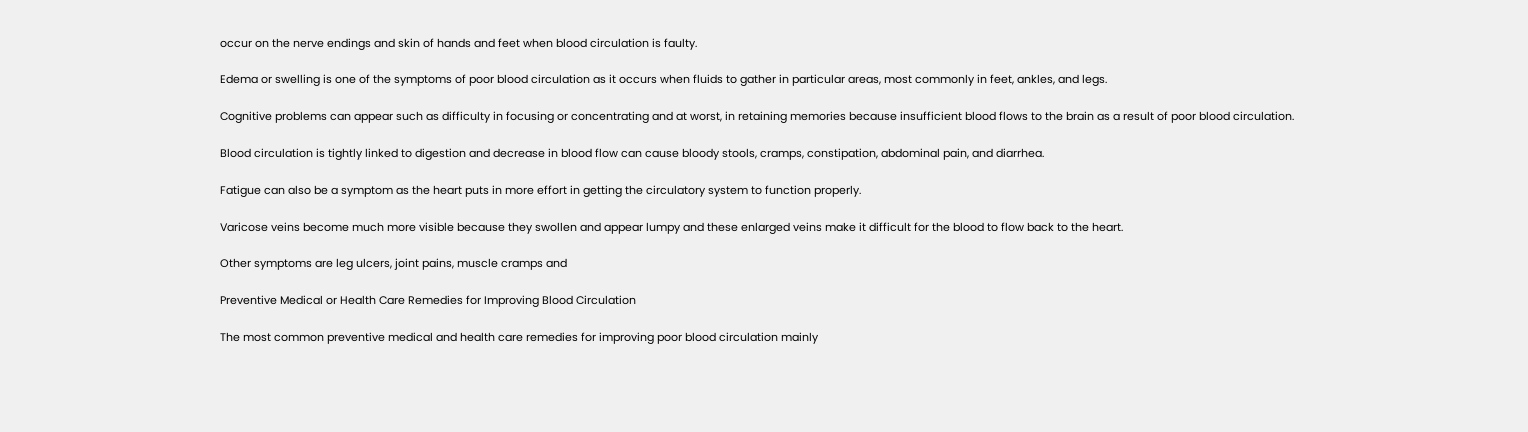occur on the nerve endings and skin of hands and feet when blood circulation is faulty.

Edema or swelling is one of the symptoms of poor blood circulation as it occurs when fluids to gather in particular areas, most commonly in feet, ankles, and legs.

Cognitive problems can appear such as difficulty in focusing or concentrating and at worst, in retaining memories because insufficient blood flows to the brain as a result of poor blood circulation.

Blood circulation is tightly linked to digestion and decrease in blood flow can cause bloody stools, cramps, constipation, abdominal pain, and diarrhea.

Fatigue can also be a symptom as the heart puts in more effort in getting the circulatory system to function properly.

Varicose veins become much more visible because they swollen and appear lumpy and these enlarged veins make it difficult for the blood to flow back to the heart.

Other symptoms are leg ulcers, joint pains, muscle cramps and

Preventive Medical or Health Care Remedies for Improving Blood Circulation

The most common preventive medical and health care remedies for improving poor blood circulation mainly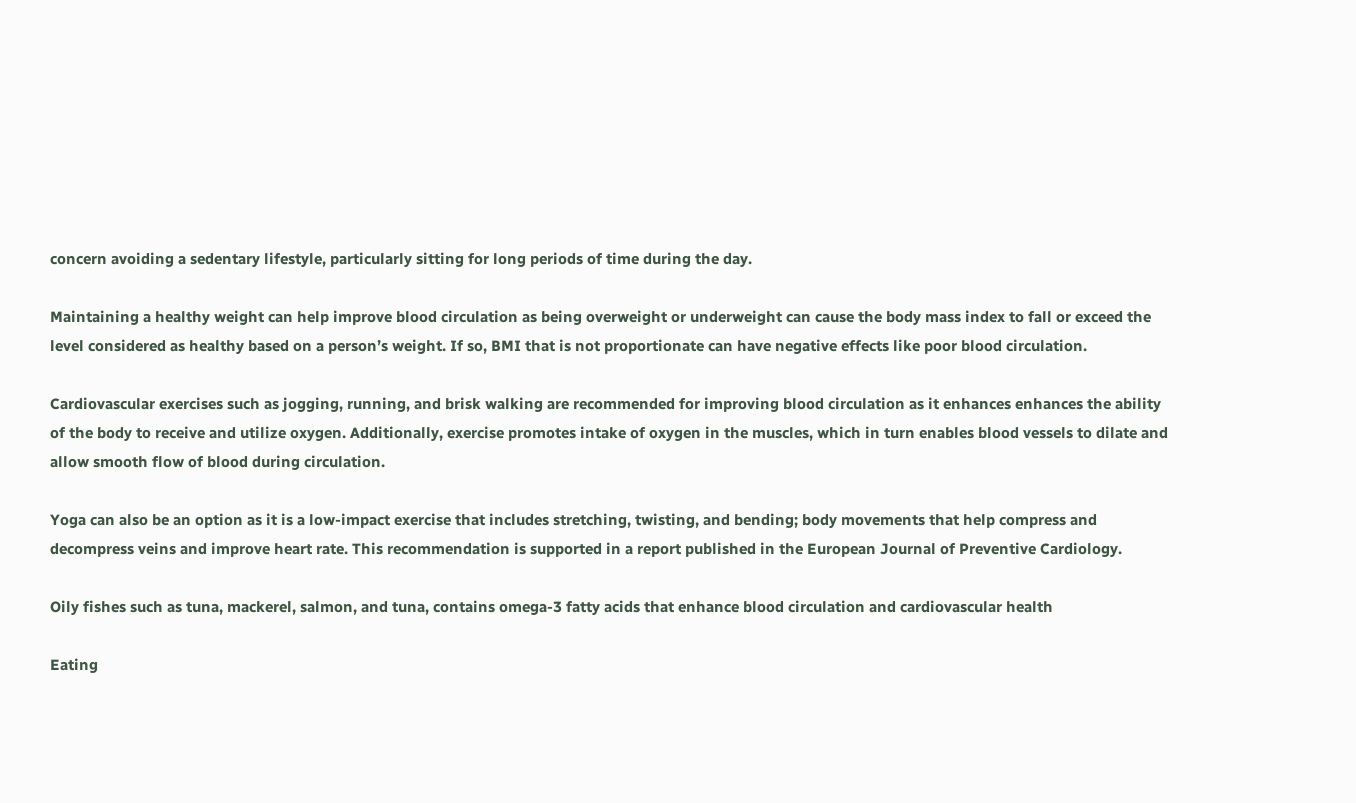concern avoiding a sedentary lifestyle, particularly sitting for long periods of time during the day.

Maintaining a healthy weight can help improve blood circulation as being overweight or underweight can cause the body mass index to fall or exceed the level considered as healthy based on a person’s weight. If so, BMI that is not proportionate can have negative effects like poor blood circulation.

Cardiovascular exercises such as jogging, running, and brisk walking are recommended for improving blood circulation as it enhances enhances the ability of the body to receive and utilize oxygen. Additionally, exercise promotes intake of oxygen in the muscles, which in turn enables blood vessels to dilate and allow smooth flow of blood during circulation.

Yoga can also be an option as it is a low-impact exercise that includes stretching, twisting, and bending; body movements that help compress and decompress veins and improve heart rate. This recommendation is supported in a report published in the European Journal of Preventive Cardiology.

Oily fishes such as tuna, mackerel, salmon, and tuna, contains omega-3 fatty acids that enhance blood circulation and cardiovascular health

Eating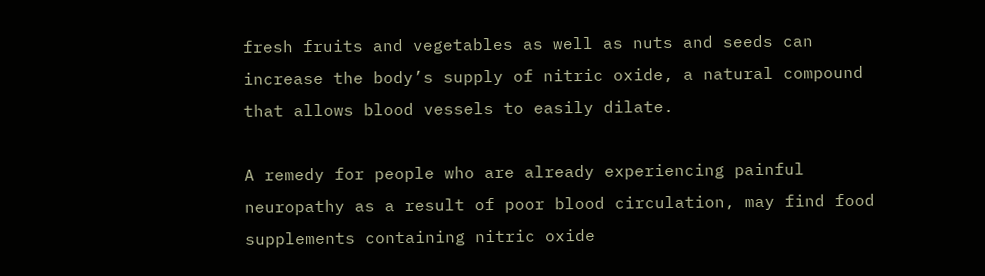fresh fruits and vegetables as well as nuts and seeds can increase the body’s supply of nitric oxide, a natural compound that allows blood vessels to easily dilate.

A remedy for people who are already experiencing painful neuropathy as a result of poor blood circulation, may find food supplements containing nitric oxide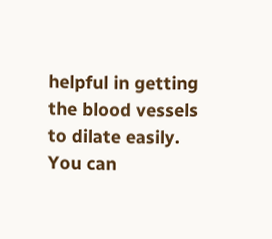helpful in getting the blood vessels to dilate easily. You can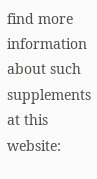find more information about such supplements at this website: